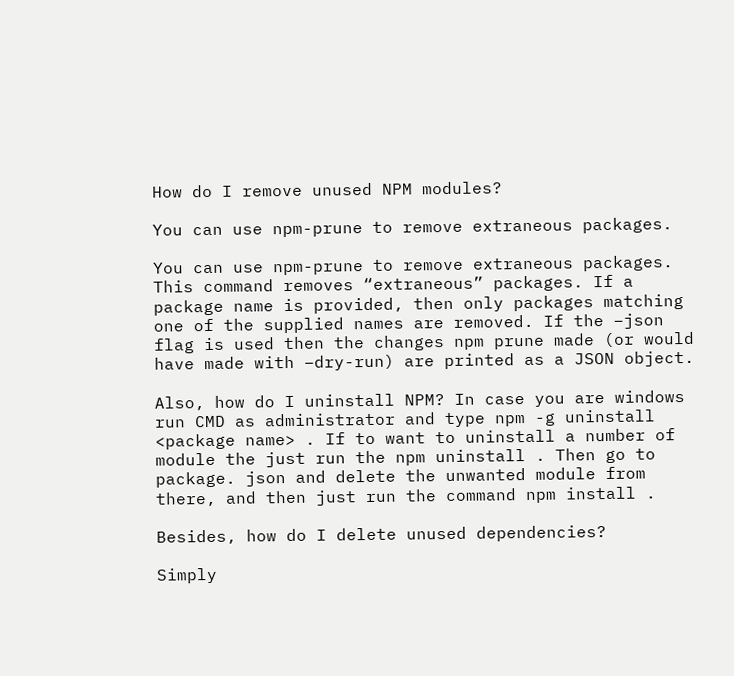How do I remove unused NPM modules?

You can use npm-prune to remove extraneous packages.

You can use npm-prune to remove extraneous packages. This command removes “extraneous” packages. If a package name is provided, then only packages matching one of the supplied names are removed. If the –json flag is used then the changes npm prune made (or would have made with –dry-run) are printed as a JSON object.

Also, how do I uninstall NPM? In case you are windows run CMD as administrator and type npm -g uninstall <package name> . If to want to uninstall a number of module the just run the npm uninstall . Then go to package. json and delete the unwanted module from there, and then just run the command npm install .

Besides, how do I delete unused dependencies?

Simply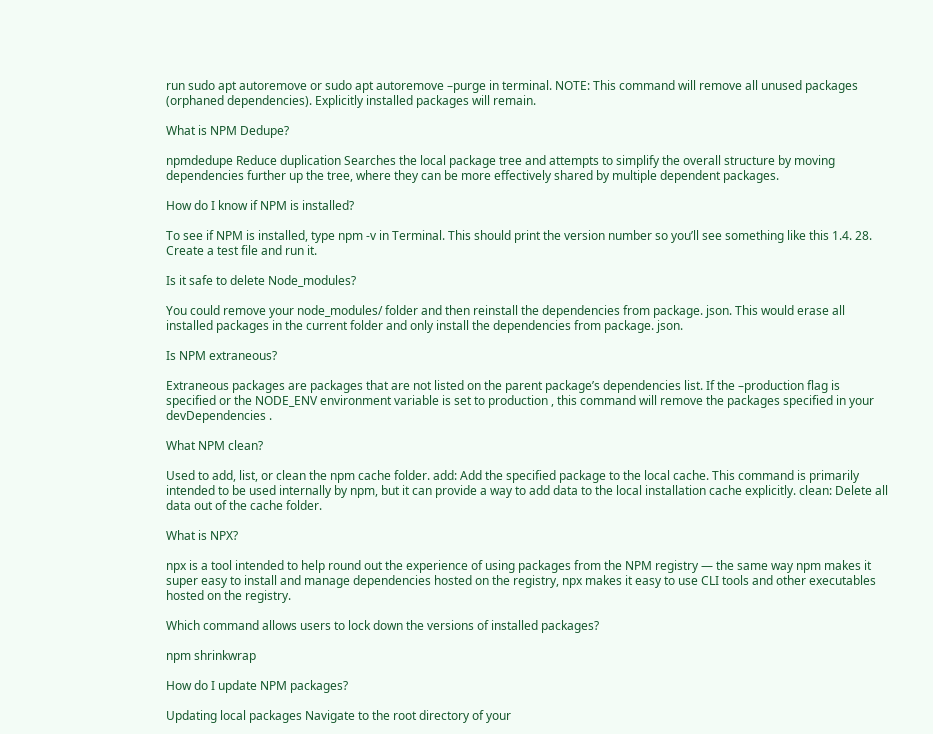run sudo apt autoremove or sudo apt autoremove –purge in terminal. NOTE: This command will remove all unused packages (orphaned dependencies). Explicitly installed packages will remain.

What is NPM Dedupe?

npmdedupe Reduce duplication Searches the local package tree and attempts to simplify the overall structure by moving dependencies further up the tree, where they can be more effectively shared by multiple dependent packages.

How do I know if NPM is installed?

To see if NPM is installed, type npm -v in Terminal. This should print the version number so you’ll see something like this 1.4. 28. Create a test file and run it.

Is it safe to delete Node_modules?

You could remove your node_modules/ folder and then reinstall the dependencies from package. json. This would erase all installed packages in the current folder and only install the dependencies from package. json.

Is NPM extraneous?

Extraneous packages are packages that are not listed on the parent package’s dependencies list. If the –production flag is specified or the NODE_ENV environment variable is set to production , this command will remove the packages specified in your devDependencies .

What NPM clean?

Used to add, list, or clean the npm cache folder. add: Add the specified package to the local cache. This command is primarily intended to be used internally by npm, but it can provide a way to add data to the local installation cache explicitly. clean: Delete all data out of the cache folder.

What is NPX?

npx is a tool intended to help round out the experience of using packages from the NPM registry — the same way npm makes it super easy to install and manage dependencies hosted on the registry, npx makes it easy to use CLI tools and other executables hosted on the registry.

Which command allows users to lock down the versions of installed packages?

npm shrinkwrap

How do I update NPM packages?

Updating local packages Navigate to the root directory of your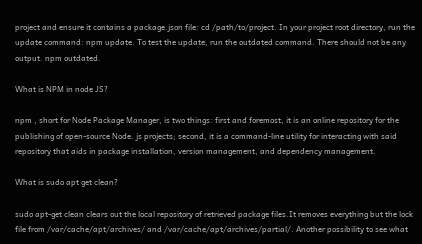project and ensure it contains a package.json file: cd /path/to/project. In your project root directory, run the update command: npm update. To test the update, run the outdated command. There should not be any output. npm outdated.

What is NPM in node JS?

npm , short for Node Package Manager, is two things: first and foremost, it is an online repository for the publishing of open-source Node. js projects; second, it is a command-line utility for interacting with said repository that aids in package installation, version management, and dependency management.

What is sudo apt get clean?

sudo apt-get clean clears out the local repository of retrieved package files.It removes everything but the lock file from /var/cache/apt/archives/ and /var/cache/apt/archives/partial/. Another possibility to see what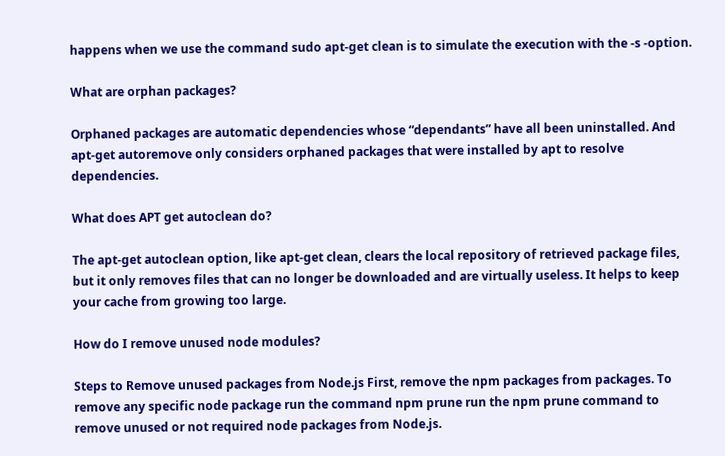happens when we use the command sudo apt-get clean is to simulate the execution with the -s -option.

What are orphan packages?

Orphaned packages are automatic dependencies whose “dependants” have all been uninstalled. And apt-get autoremove only considers orphaned packages that were installed by apt to resolve dependencies.

What does APT get autoclean do?

The apt-get autoclean option, like apt-get clean, clears the local repository of retrieved package files, but it only removes files that can no longer be downloaded and are virtually useless. It helps to keep your cache from growing too large.

How do I remove unused node modules?

Steps to Remove unused packages from Node.js First, remove the npm packages from packages. To remove any specific node package run the command npm prune run the npm prune command to remove unused or not required node packages from Node.js.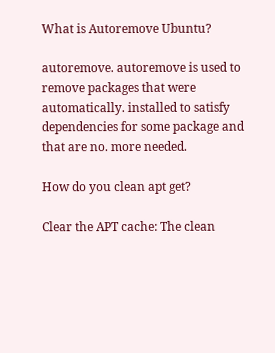What is Autoremove Ubuntu?

autoremove. autoremove is used to remove packages that were automatically. installed to satisfy dependencies for some package and that are no. more needed.

How do you clean apt get?

Clear the APT cache: The clean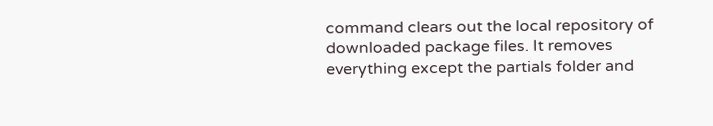command clears out the local repository of downloaded package files. It removes everything except the partials folder and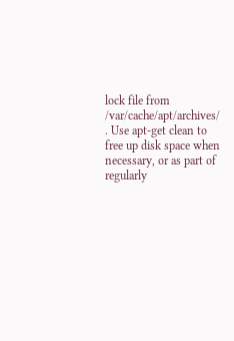lock file from /var/cache/apt/archives/ . Use apt-get clean to free up disk space when necessary, or as part of regularly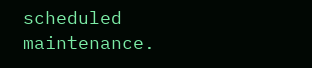scheduled maintenance.